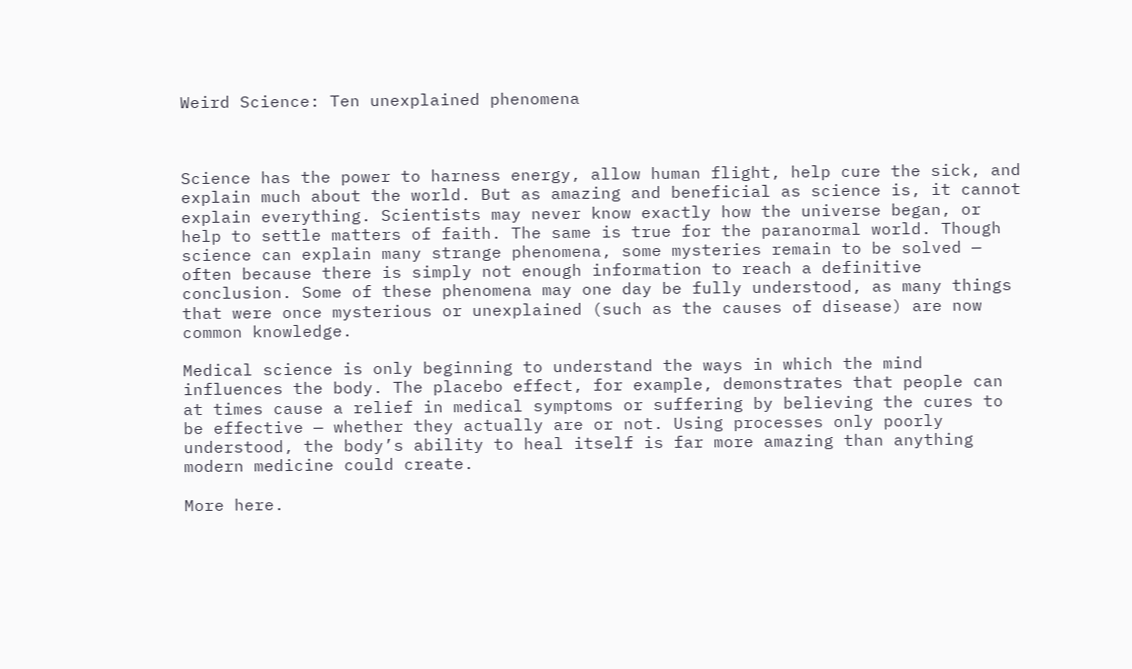Weird Science: Ten unexplained phenomena



Science has the power to harness energy, allow human flight, help cure the sick, and explain much about the world. But as amazing and beneficial as science is, it cannot explain everything. Scientists may never know exactly how the universe began, or help to settle matters of faith. The same is true for the paranormal world. Though science can explain many strange phenomena, some mysteries remain to be solved — often because there is simply not enough information to reach a definitive conclusion. Some of these phenomena may one day be fully understood, as many things that were once mysterious or unexplained (such as the causes of disease) are now common knowledge.

Medical science is only beginning to understand the ways in which the mind influences the body. The placebo effect, for example, demonstrates that people can at times cause a relief in medical symptoms or suffering by believing the cures to be effective — whether they actually are or not. Using processes only poorly understood, the body’s ability to heal itself is far more amazing than anything modern medicine could create.

More here.